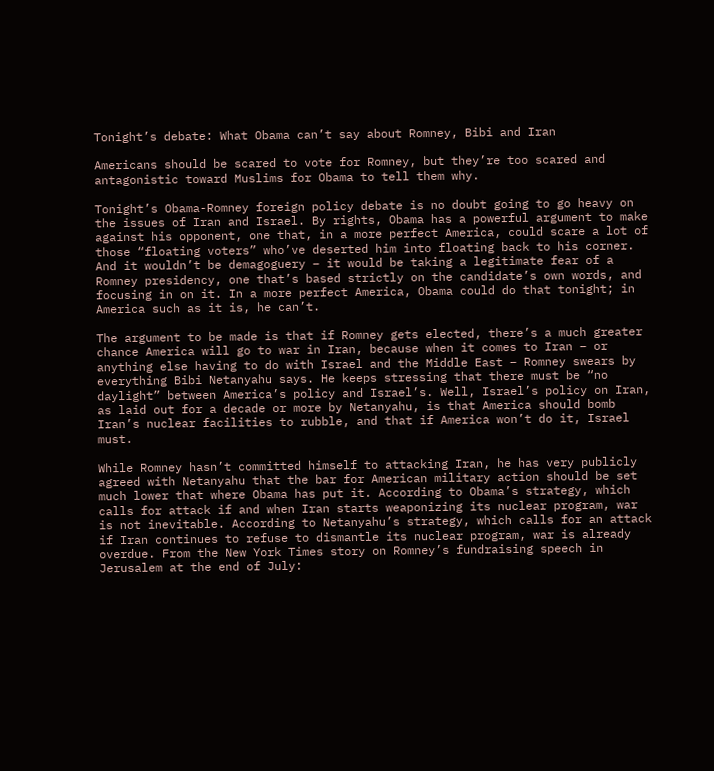Tonight’s debate: What Obama can’t say about Romney, Bibi and Iran

Americans should be scared to vote for Romney, but they’re too scared and antagonistic toward Muslims for Obama to tell them why.

Tonight’s Obama-Romney foreign policy debate is no doubt going to go heavy on the issues of Iran and Israel. By rights, Obama has a powerful argument to make against his opponent, one that, in a more perfect America, could scare a lot of those “floating voters” who’ve deserted him into floating back to his corner. And it wouldn’t be demagoguery – it would be taking a legitimate fear of a Romney presidency, one that’s based strictly on the candidate’s own words, and focusing in on it. In a more perfect America, Obama could do that tonight; in America such as it is, he can’t.

The argument to be made is that if Romney gets elected, there’s a much greater chance America will go to war in Iran, because when it comes to Iran – or anything else having to do with Israel and the Middle East – Romney swears by everything Bibi Netanyahu says. He keeps stressing that there must be “no daylight” between America’s policy and Israel’s. Well, Israel’s policy on Iran, as laid out for a decade or more by Netanyahu, is that America should bomb Iran’s nuclear facilities to rubble, and that if America won’t do it, Israel must.

While Romney hasn’t committed himself to attacking Iran, he has very publicly agreed with Netanyahu that the bar for American military action should be set much lower that where Obama has put it. According to Obama’s strategy, which calls for attack if and when Iran starts weaponizing its nuclear program, war is not inevitable. According to Netanyahu’s strategy, which calls for an attack if Iran continues to refuse to dismantle its nuclear program, war is already overdue. From the New York Times story on Romney’s fundraising speech in Jerusalem at the end of July: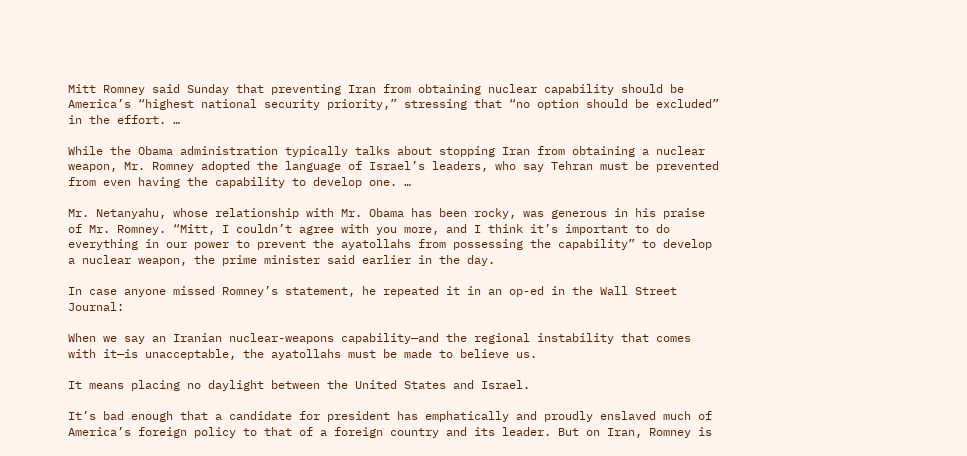Mitt Romney said Sunday that preventing Iran from obtaining nuclear capability should be America’s “highest national security priority,” stressing that “no option should be excluded” in the effort. …

While the Obama administration typically talks about stopping Iran from obtaining a nuclear weapon, Mr. Romney adopted the language of Israel’s leaders, who say Tehran must be prevented from even having the capability to develop one. …

Mr. Netanyahu, whose relationship with Mr. Obama has been rocky, was generous in his praise of Mr. Romney. “Mitt, I couldn’t agree with you more, and I think it’s important to do everything in our power to prevent the ayatollahs from possessing the capability” to develop a nuclear weapon, the prime minister said earlier in the day.

In case anyone missed Romney’s statement, he repeated it in an op-ed in the Wall Street Journal:

When we say an Iranian nuclear-weapons capability—and the regional instability that comes with it—is unacceptable, the ayatollahs must be made to believe us.

It means placing no daylight between the United States and Israel.

It’s bad enough that a candidate for president has emphatically and proudly enslaved much of America’s foreign policy to that of a foreign country and its leader. But on Iran, Romney is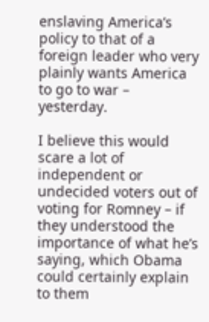enslaving America’s policy to that of a foreign leader who very plainly wants America to go to war – yesterday.

I believe this would scare a lot of independent or undecided voters out of voting for Romney – if they understood the importance of what he’s saying, which Obama could certainly explain to them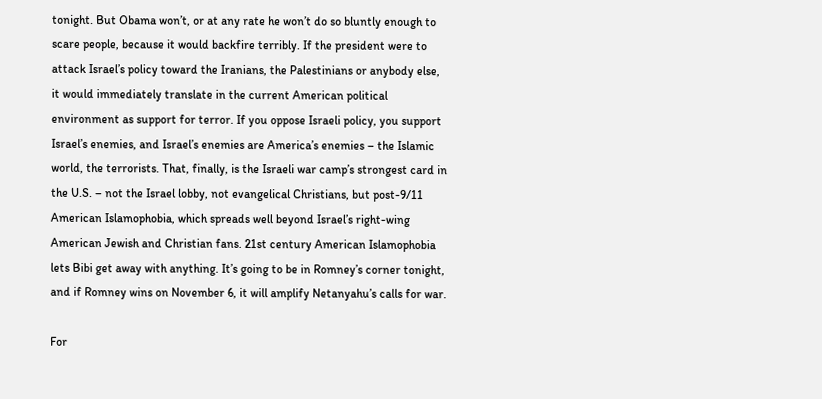tonight. But Obama won’t, or at any rate he won’t do so bluntly enough to scare people, because it would backfire terribly. If the president were to attack Israel’s policy toward the Iranians, the Palestinians or anybody else, it would immediately translate in the current American political environment as support for terror. If you oppose Israeli policy, you support Israel’s enemies, and Israel’s enemies are America’s enemies – the Islamic world, the terrorists. That, finally, is the Israeli war camp’s strongest card in the U.S. – not the Israel lobby, not evangelical Christians, but post-9/11 American Islamophobia, which spreads well beyond Israel’s right-wing American Jewish and Christian fans. 21st century American Islamophobia lets Bibi get away with anything. It’s going to be in Romney’s corner tonight, and if Romney wins on November 6, it will amplify Netanyahu’s calls for war.

For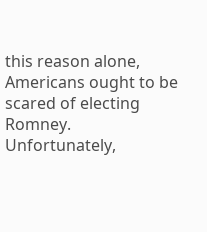this reason alone, Americans ought to be scared of electing Romney. Unfortunately,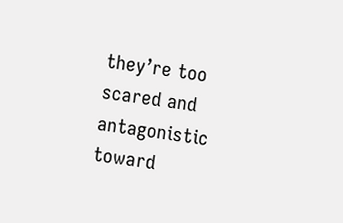they’re too scared and antagonistic toward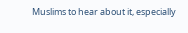Muslims to hear about it, especially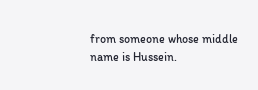from someone whose middle name is Hussein.